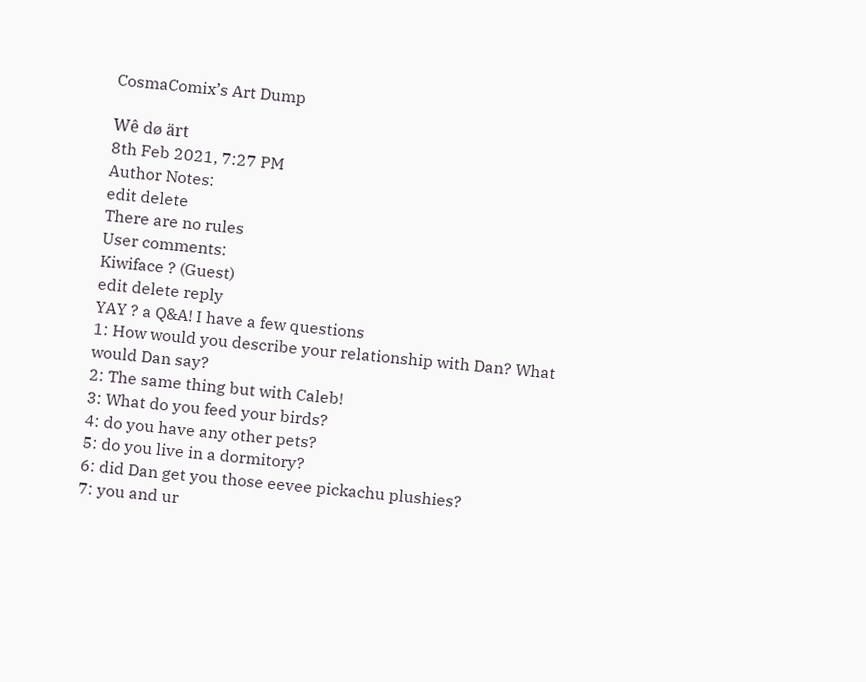CosmaComix’s Art Dump

Wê dø ärt
8th Feb 2021, 7:27 PM
Author Notes:
edit delete
There are no rules
User comments:
Kiwiface ? (Guest)
edit delete reply
YAY ? a Q&A! I have a few questions
1: How would you describe your relationship with Dan? What would Dan say?
2: The same thing but with Caleb!
3: What do you feed your birds?
4: do you have any other pets?
5: do you live in a dormitory?
6: did Dan get you those eevee pickachu plushies?
7: you and ur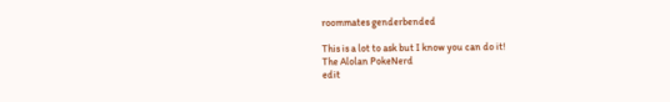roommates genderbended

This is a lot to ask but I know you can do it!
The Alolan PokeNerd
edit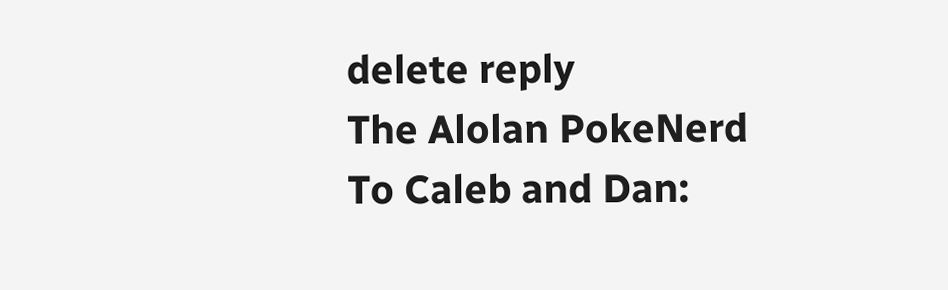delete reply
The Alolan PokeNerd
To Caleb and Dan: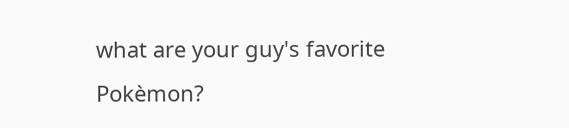what are your guy's favorite Pokèmon?